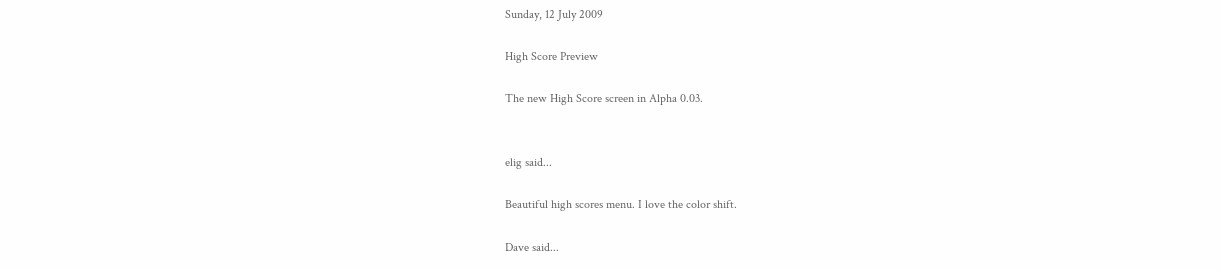Sunday, 12 July 2009

High Score Preview

The new High Score screen in Alpha 0.03.


elig said...

Beautiful high scores menu. I love the color shift.

Dave said...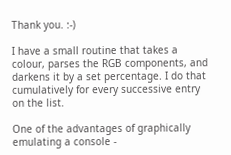Thank you. :-)

I have a small routine that takes a colour, parses the RGB components, and darkens it by a set percentage. I do that cumulatively for every successive entry on the list.

One of the advantages of graphically emulating a console -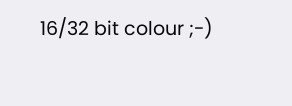16/32 bit colour ;-)